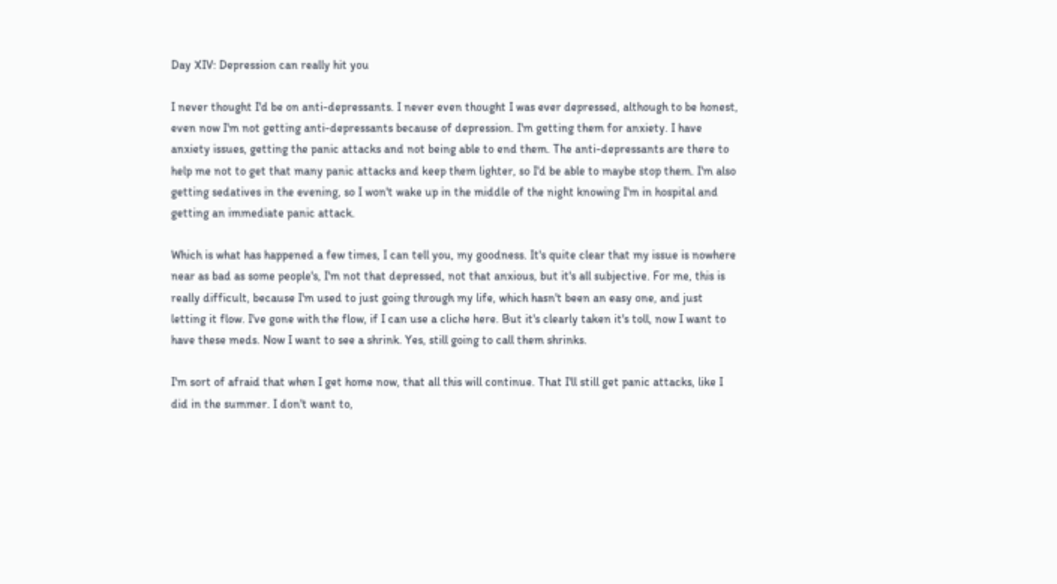Day XIV: Depression can really hit you

I never thought I'd be on anti-depressants. I never even thought I was ever depressed, although to be honest, even now I'm not getting anti-depressants because of depression. I'm getting them for anxiety. I have anxiety issues, getting the panic attacks and not being able to end them. The anti-depressants are there to help me not to get that many panic attacks and keep them lighter, so I'd be able to maybe stop them. I'm also getting sedatives in the evening, so I won't wake up in the middle of the night knowing I'm in hospital and getting an immediate panic attack.

Which is what has happened a few times, I can tell you, my goodness. It's quite clear that my issue is nowhere near as bad as some people's, I'm not that depressed, not that anxious, but it's all subjective. For me, this is really difficult, because I'm used to just going through my life, which hasn't been an easy one, and just letting it flow. I've gone with the flow, if I can use a cliche here. But it's clearly taken it's toll, now I want to have these meds. Now I want to see a shrink. Yes, still going to call them shrinks.

I'm sort of afraid that when I get home now, that all this will continue. That I'll still get panic attacks, like I did in the summer. I don't want to,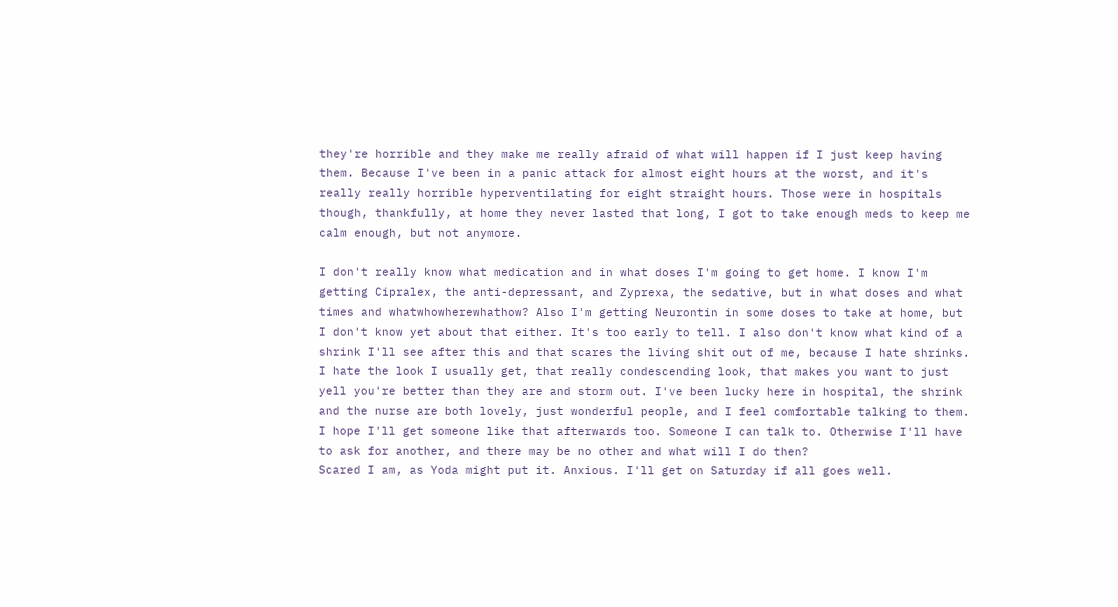they're horrible and they make me really afraid of what will happen if I just keep having them. Because I've been in a panic attack for almost eight hours at the worst, and it's really really horrible hyperventilating for eight straight hours. Those were in hospitals though, thankfully, at home they never lasted that long, I got to take enough meds to keep me calm enough, but not anymore.

I don't really know what medication and in what doses I'm going to get home. I know I'm getting Cipralex, the anti-depressant, and Zyprexa, the sedative, but in what doses and what times and whatwhowherewhathow? Also I'm getting Neurontin in some doses to take at home, but I don't know yet about that either. It's too early to tell. I also don't know what kind of a shrink I'll see after this and that scares the living shit out of me, because I hate shrinks. I hate the look I usually get, that really condescending look, that makes you want to just yell you're better than they are and storm out. I've been lucky here in hospital, the shrink and the nurse are both lovely, just wonderful people, and I feel comfortable talking to them. I hope I'll get someone like that afterwards too. Someone I can talk to. Otherwise I'll have to ask for another, and there may be no other and what will I do then?
Scared I am, as Yoda might put it. Anxious. I'll get on Saturday if all goes well.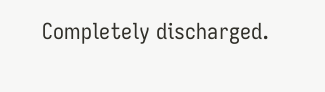Completely discharged.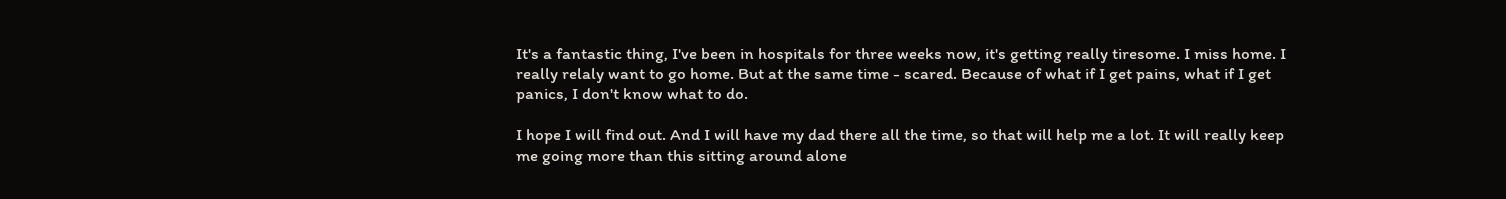It's a fantastic thing, I've been in hospitals for three weeks now, it's getting really tiresome. I miss home. I really relaly want to go home. But at the same time - scared. Because of what if I get pains, what if I get panics, I don't know what to do.

I hope I will find out. And I will have my dad there all the time, so that will help me a lot. It will really keep me going more than this sitting around alone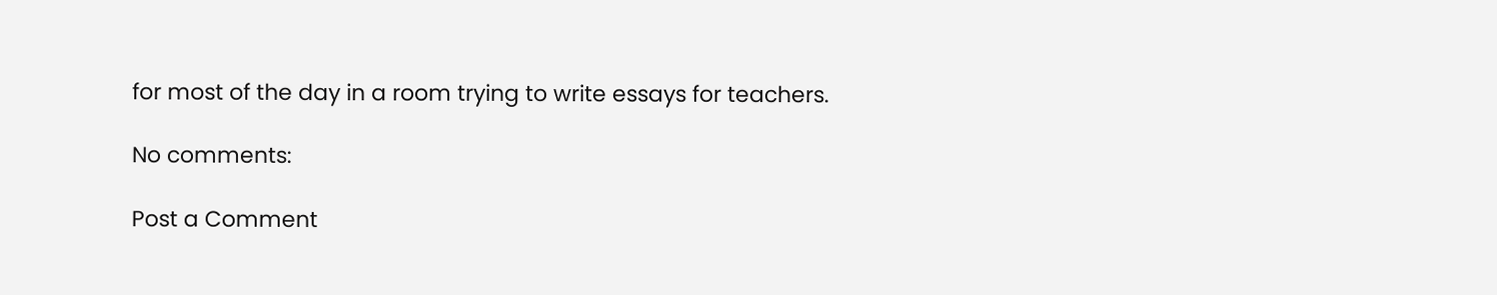for most of the day in a room trying to write essays for teachers.

No comments:

Post a Comment